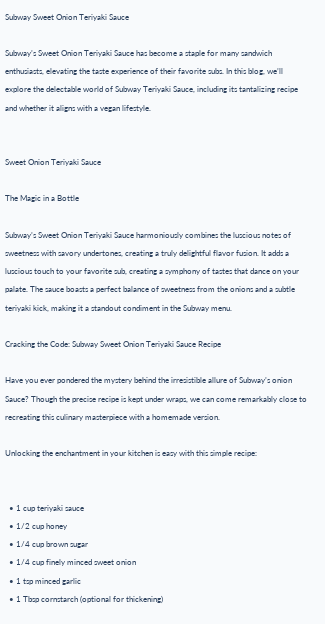Subway Sweet Onion Teriyaki Sauce

Subway’s Sweet Onion Teriyaki Sauce has become a staple for many sandwich enthusiasts, elevating the taste experience of their favorite subs. In this blog, we’ll explore the delectable world of Subway Teriyaki Sauce, including its tantalizing recipe and whether it aligns with a vegan lifestyle.


Sweet Onion Teriyaki Sauce

The Magic in a Bottle

Subway’s Sweet Onion Teriyaki Sauce harmoniously combines the luscious notes of sweetness with savory undertones, creating a truly delightful flavor fusion. It adds a luscious touch to your favorite sub, creating a symphony of tastes that dance on your palate. The sauce boasts a perfect balance of sweetness from the onions and a subtle teriyaki kick, making it a standout condiment in the Subway menu.

Cracking the Code: Subway Sweet Onion Teriyaki Sauce Recipe

Have you ever pondered the mystery behind the irresistible allure of Subway’s onion Sauce? Though the precise recipe is kept under wraps, we can come remarkably close to recreating this culinary masterpiece with a homemade version.

Unlocking the enchantment in your kitchen is easy with this simple recipe:


  • 1 cup teriyaki sauce
  • 1/2 cup honey
  • 1/4 cup brown sugar
  • 1/4 cup finely minced sweet onion
  • 1 tsp minced garlic
  • 1 Tbsp cornstarch (optional for thickening)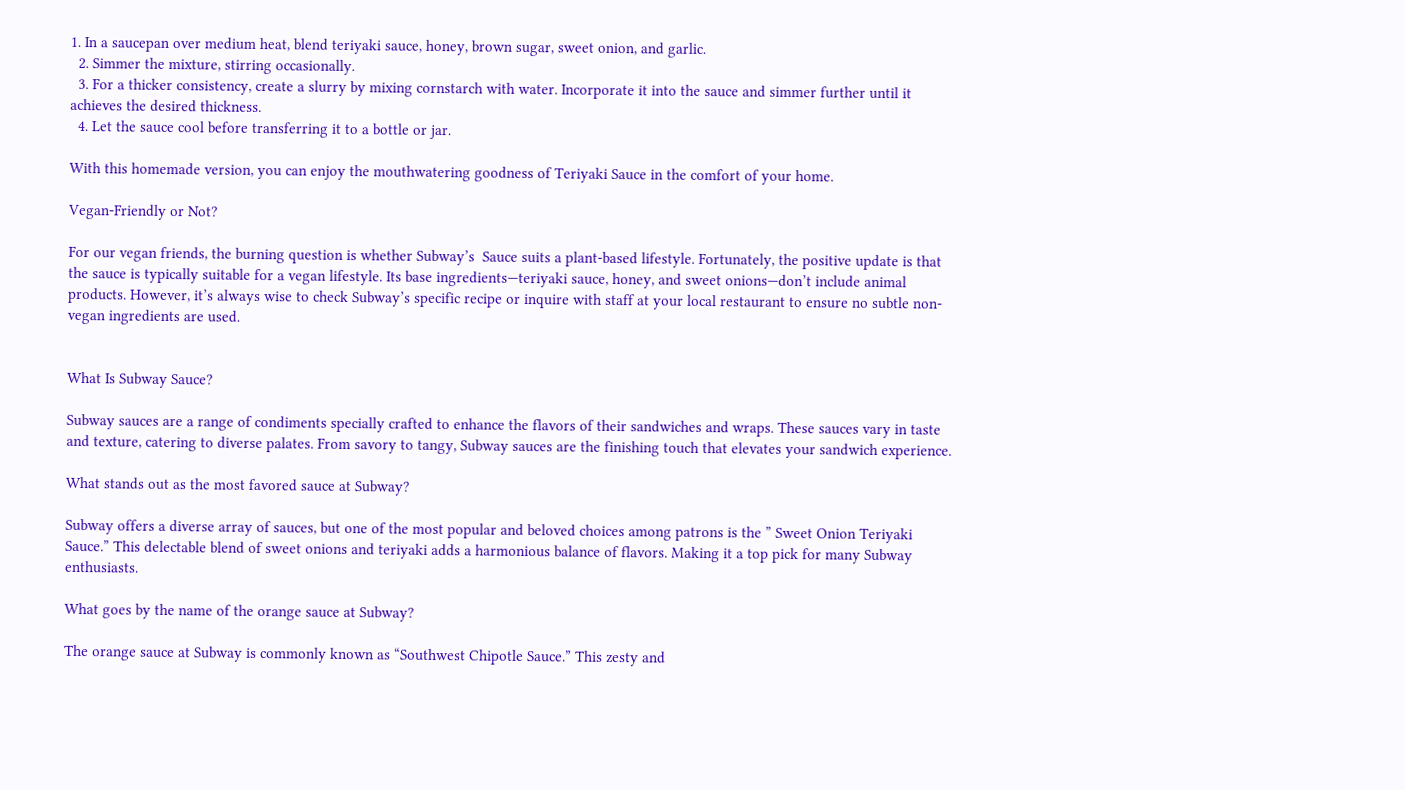1. In a saucepan over medium heat, blend teriyaki sauce, honey, brown sugar, sweet onion, and garlic.
  2. Simmer the mixture, stirring occasionally.
  3. For a thicker consistency, create a slurry by mixing cornstarch with water. Incorporate it into the sauce and simmer further until it achieves the desired thickness.
  4. Let the sauce cool before transferring it to a bottle or jar.

With this homemade version, you can enjoy the mouthwatering goodness of Teriyaki Sauce in the comfort of your home.

Vegan-Friendly or Not?

For our vegan friends, the burning question is whether Subway’s  Sauce suits a plant-based lifestyle. Fortunately, the positive update is that the sauce is typically suitable for a vegan lifestyle. Its base ingredients—teriyaki sauce, honey, and sweet onions—don’t include animal products. However, it’s always wise to check Subway’s specific recipe or inquire with staff at your local restaurant to ensure no subtle non-vegan ingredients are used.


What Is Subway Sauce?

Subway sauces are a range of condiments specially crafted to enhance the flavors of their sandwiches and wraps. These sauces vary in taste and texture, catering to diverse palates. From savory to tangy, Subway sauces are the finishing touch that elevates your sandwich experience.

What stands out as the most favored sauce at Subway?

Subway offers a diverse array of sauces, but one of the most popular and beloved choices among patrons is the ” Sweet Onion Teriyaki Sauce.” This delectable blend of sweet onions and teriyaki adds a harmonious balance of flavors. Making it a top pick for many Subway enthusiasts.

What goes by the name of the orange sauce at Subway?

The orange sauce at Subway is commonly known as “Southwest Chipotle Sauce.” This zesty and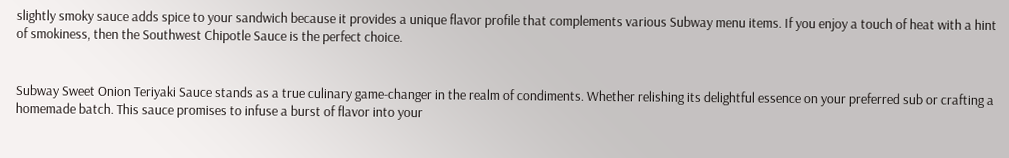slightly smoky sauce adds spice to your sandwich because it provides a unique flavor profile that complements various Subway menu items. If you enjoy a touch of heat with a hint of smokiness, then the Southwest Chipotle Sauce is the perfect choice.


Subway Sweet Onion Teriyaki Sauce stands as a true culinary game-changer in the realm of condiments. Whether relishing its delightful essence on your preferred sub or crafting a homemade batch. This sauce promises to infuse a burst of flavor into your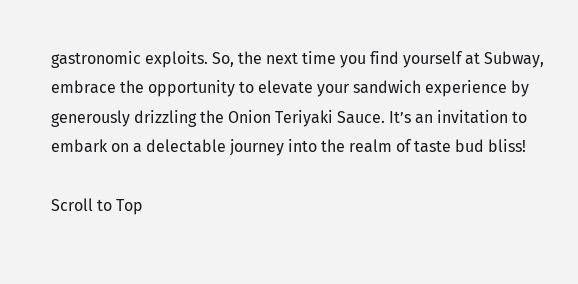gastronomic exploits. So, the next time you find yourself at Subway, embrace the opportunity to elevate your sandwich experience by generously drizzling the Onion Teriyaki Sauce. It’s an invitation to embark on a delectable journey into the realm of taste bud bliss!

Scroll to Top